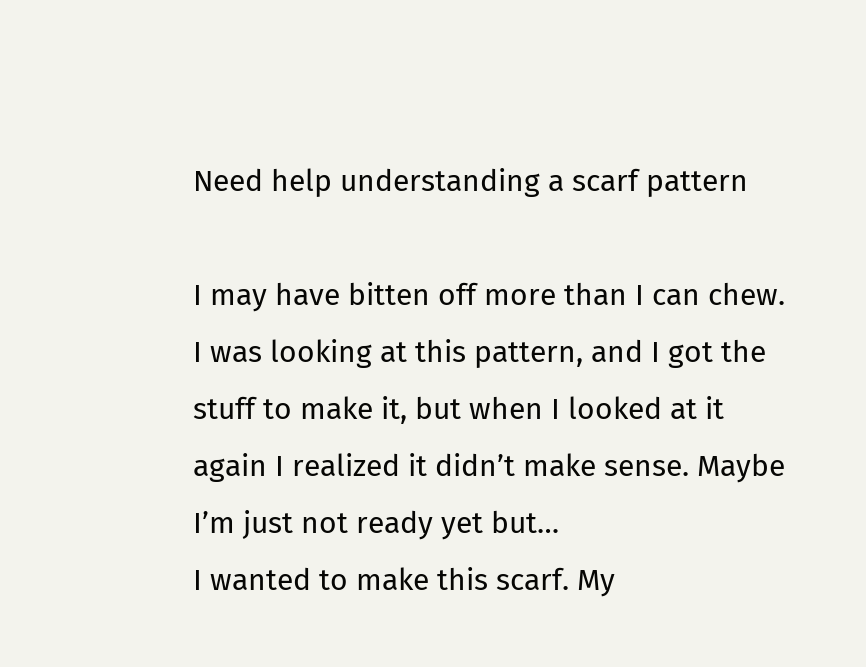Need help understanding a scarf pattern

I may have bitten off more than I can chew. I was looking at this pattern, and I got the stuff to make it, but when I looked at it again I realized it didn’t make sense. Maybe I’m just not ready yet but…
I wanted to make this scarf. My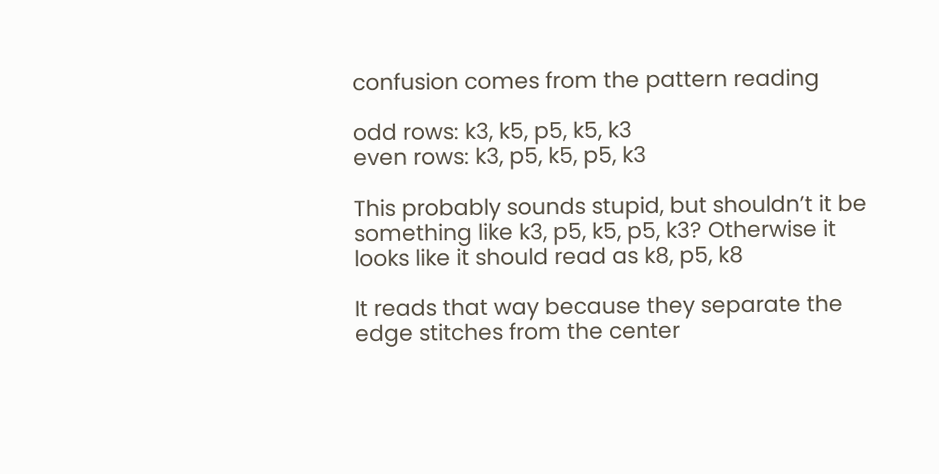confusion comes from the pattern reading

odd rows: k3, k5, p5, k5, k3
even rows: k3, p5, k5, p5, k3

This probably sounds stupid, but shouldn’t it be something like k3, p5, k5, p5, k3? Otherwise it looks like it should read as k8, p5, k8

It reads that way because they separate the edge stitches from the center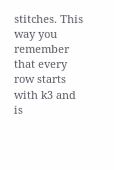stitches. This way you remember that every row starts with k3 and is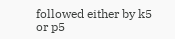followed either by k5 or p5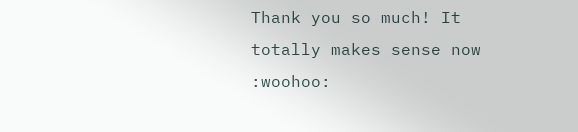Thank you so much! It totally makes sense now :woohoo: